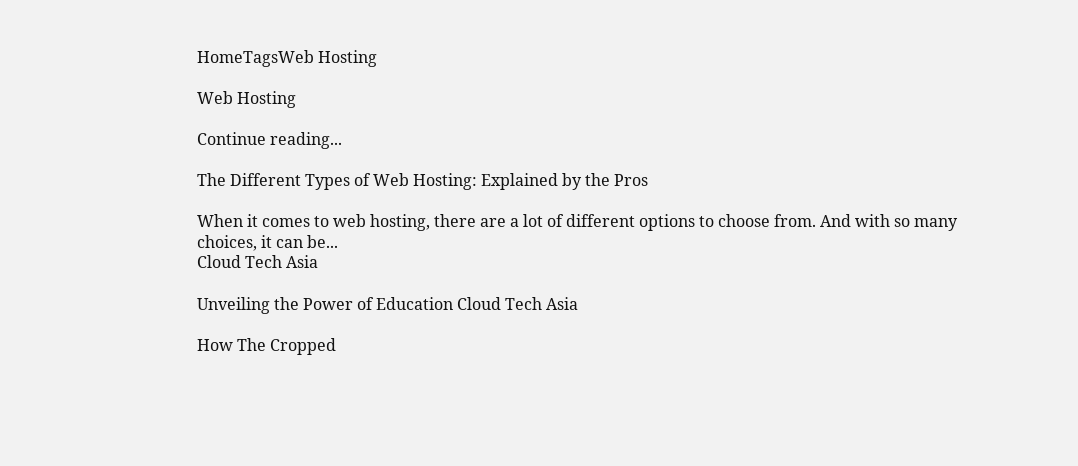HomeTagsWeb Hosting

Web Hosting

Continue reading...

The Different Types of Web Hosting: Explained by the Pros

When it comes to web hosting, there are a lot of different options to choose from. And with so many choices, it can be...
Cloud Tech Asia

Unveiling the Power of Education Cloud Tech Asia

How The Cropped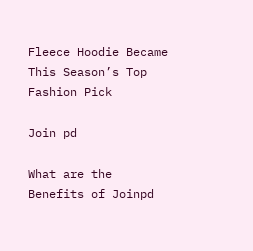Fleece Hoodie Became This Season’s Top Fashion Pick

Join pd

What are the Benefits of Joinpd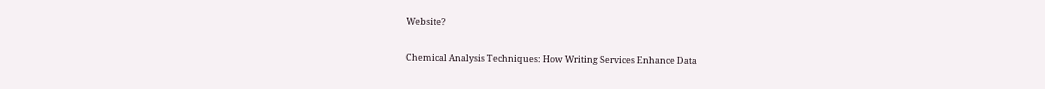Website?

Chemical Analysis Techniques: How Writing Services Enhance Data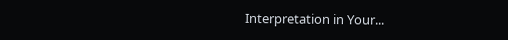Interpretation in Your...